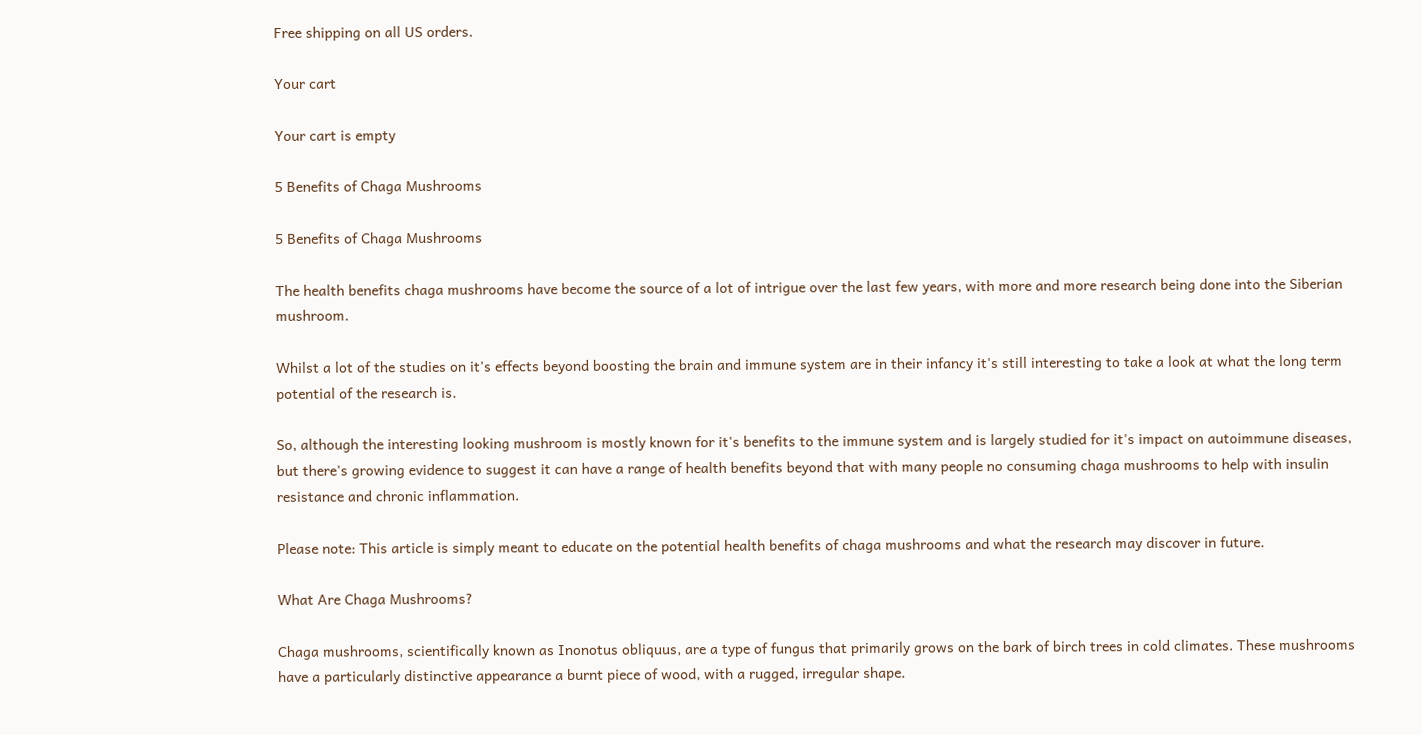Free shipping on all US orders.

Your cart

Your cart is empty

5 Benefits of Chaga Mushrooms

5 Benefits of Chaga Mushrooms

The health benefits chaga mushrooms have become the source of a lot of intrigue over the last few years, with more and more research being done into the Siberian mushroom.

Whilst a lot of the studies on it's effects beyond boosting the brain and immune system are in their infancy it's still interesting to take a look at what the long term potential of the research is.

So, although the interesting looking mushroom is mostly known for it's benefits to the immune system and is largely studied for it's impact on autoimmune diseases, but there's growing evidence to suggest it can have a range of health benefits beyond that with many people no consuming chaga mushrooms to help with insulin resistance and chronic inflammation.

Please note: This article is simply meant to educate on the potential health benefits of chaga mushrooms and what the research may discover in future.

What Are Chaga Mushrooms?

Chaga mushrooms, scientifically known as Inonotus obliquus, are a type of fungus that primarily grows on the bark of birch trees in cold climates. These mushrooms have a particularly distinctive appearance a burnt piece of wood, with a rugged, irregular shape.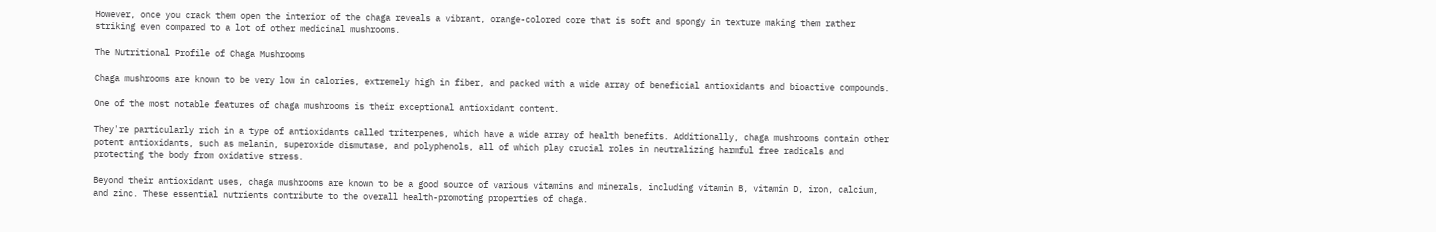However, once you crack them open the interior of the chaga reveals a vibrant, orange-colored core that is soft and spongy in texture making them rather striking even compared to a lot of other medicinal mushrooms.

The Nutritional Profile of Chaga Mushrooms

Chaga mushrooms are known to be very low in calories, extremely high in fiber, and packed with a wide array of beneficial antioxidants and bioactive compounds.

One of the most notable features of chaga mushrooms is their exceptional antioxidant content.

They're particularly rich in a type of antioxidants called triterpenes, which have a wide array of health benefits. Additionally, chaga mushrooms contain other potent antioxidants, such as melanin, superoxide dismutase, and polyphenols, all of which play crucial roles in neutralizing harmful free radicals and protecting the body from oxidative stress.

Beyond their antioxidant uses, chaga mushrooms are known to be a good source of various vitamins and minerals, including vitamin B, vitamin D, iron, calcium, and zinc. These essential nutrients contribute to the overall health-promoting properties of chaga.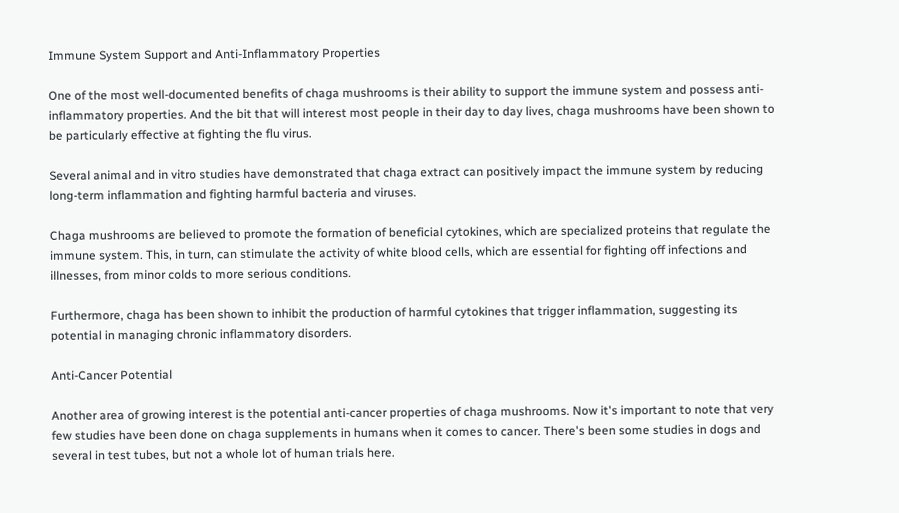Immune System Support and Anti-Inflammatory Properties

One of the most well-documented benefits of chaga mushrooms is their ability to support the immune system and possess anti-inflammatory properties. And the bit that will interest most people in their day to day lives, chaga mushrooms have been shown to be particularly effective at fighting the flu virus.

Several animal and in vitro studies have demonstrated that chaga extract can positively impact the immune system by reducing long-term inflammation and fighting harmful bacteria and viruses.

Chaga mushrooms are believed to promote the formation of beneficial cytokines, which are specialized proteins that regulate the immune system. This, in turn, can stimulate the activity of white blood cells, which are essential for fighting off infections and illnesses, from minor colds to more serious conditions.

Furthermore, chaga has been shown to inhibit the production of harmful cytokines that trigger inflammation, suggesting its potential in managing chronic inflammatory disorders.

Anti-Cancer Potential

Another area of growing interest is the potential anti-cancer properties of chaga mushrooms. Now it's important to note that very few studies have been done on chaga supplements in humans when it comes to cancer. There's been some studies in dogs and several in test tubes, but not a whole lot of human trials here.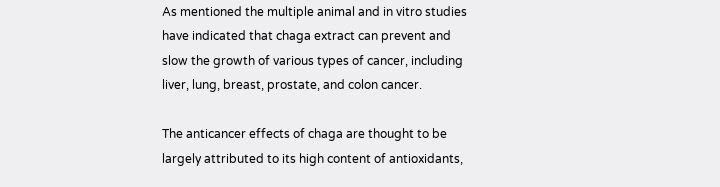As mentioned the multiple animal and in vitro studies have indicated that chaga extract can prevent and slow the growth of various types of cancer, including liver, lung, breast, prostate, and colon cancer.

The anticancer effects of chaga are thought to be largely attributed to its high content of antioxidants,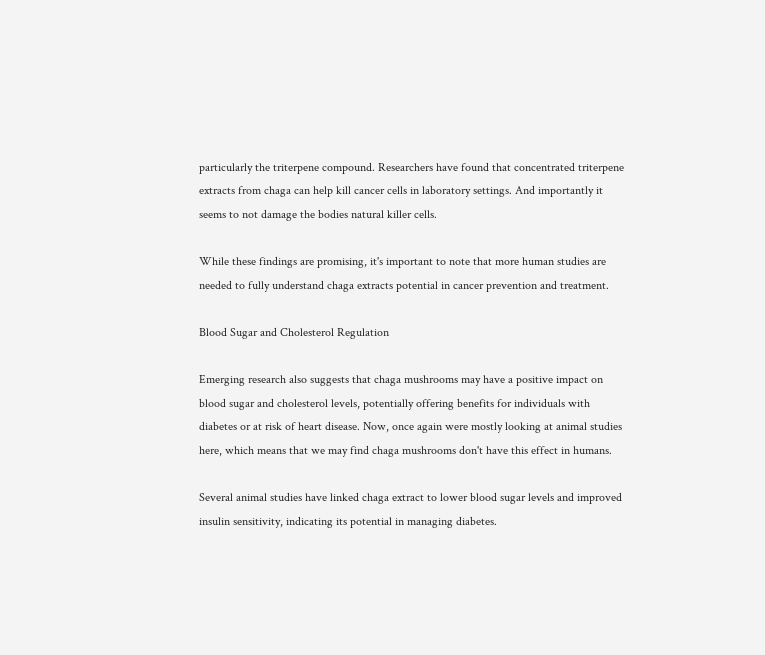particularly the triterpene compound. Researchers have found that concentrated triterpene extracts from chaga can help kill cancer cells in laboratory settings. And importantly it seems to not damage the bodies natural killer cells.

While these findings are promising, it's important to note that more human studies are needed to fully understand chaga extracts potential in cancer prevention and treatment.

Blood Sugar and Cholesterol Regulation

Emerging research also suggests that chaga mushrooms may have a positive impact on blood sugar and cholesterol levels, potentially offering benefits for individuals with diabetes or at risk of heart disease. Now, once again were mostly looking at animal studies here, which means that we may find chaga mushrooms don't have this effect in humans.

Several animal studies have linked chaga extract to lower blood sugar levels and improved insulin sensitivity, indicating its potential in managing diabetes.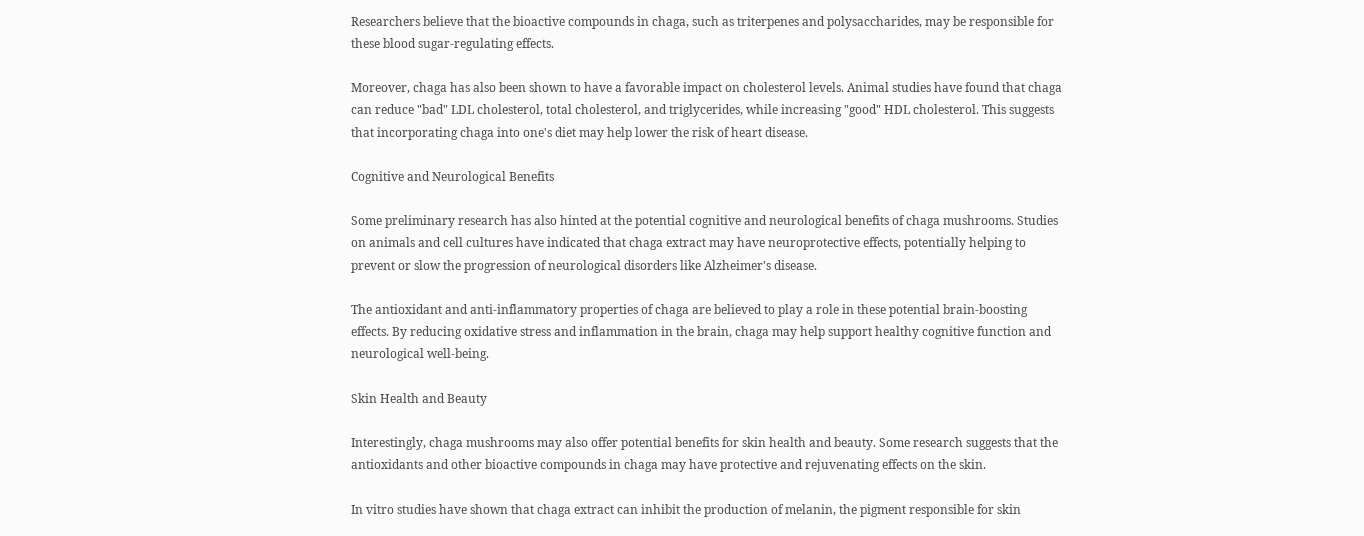Researchers believe that the bioactive compounds in chaga, such as triterpenes and polysaccharides, may be responsible for these blood sugar-regulating effects.

Moreover, chaga has also been shown to have a favorable impact on cholesterol levels. Animal studies have found that chaga can reduce "bad" LDL cholesterol, total cholesterol, and triglycerides, while increasing "good" HDL cholesterol. This suggests that incorporating chaga into one's diet may help lower the risk of heart disease.

Cognitive and Neurological Benefits

Some preliminary research has also hinted at the potential cognitive and neurological benefits of chaga mushrooms. Studies on animals and cell cultures have indicated that chaga extract may have neuroprotective effects, potentially helping to prevent or slow the progression of neurological disorders like Alzheimer's disease.

The antioxidant and anti-inflammatory properties of chaga are believed to play a role in these potential brain-boosting effects. By reducing oxidative stress and inflammation in the brain, chaga may help support healthy cognitive function and neurological well-being.

Skin Health and Beauty

Interestingly, chaga mushrooms may also offer potential benefits for skin health and beauty. Some research suggests that the antioxidants and other bioactive compounds in chaga may have protective and rejuvenating effects on the skin.

In vitro studies have shown that chaga extract can inhibit the production of melanin, the pigment responsible for skin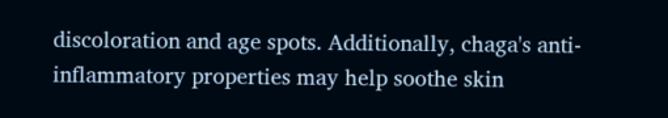discoloration and age spots. Additionally, chaga's anti-inflammatory properties may help soothe skin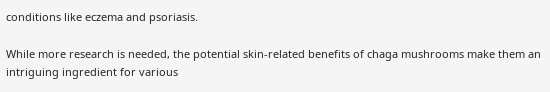conditions like eczema and psoriasis.

While more research is needed, the potential skin-related benefits of chaga mushrooms make them an intriguing ingredient for various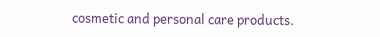cosmetic and personal care products.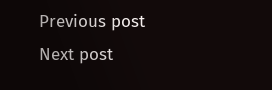Previous post
Next post